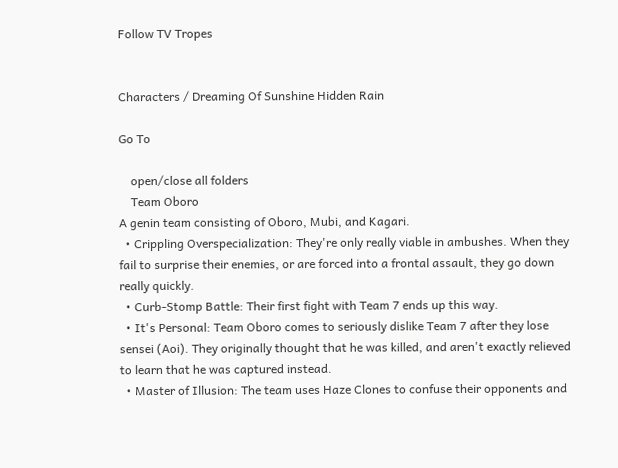Follow TV Tropes


Characters / Dreaming Of Sunshine Hidden Rain

Go To

    open/close all folders
    Team Oboro
A genin team consisting of Oboro, Mubi, and Kagari.
  • Crippling Overspecialization: They're only really viable in ambushes. When they fail to surprise their enemies, or are forced into a frontal assault, they go down really quickly.
  • Curb-Stomp Battle: Their first fight with Team 7 ends up this way.
  • It's Personal: Team Oboro comes to seriously dislike Team 7 after they lose sensei (Aoi). They originally thought that he was killed, and aren't exactly relieved to learn that he was captured instead.
  • Master of Illusion: The team uses Haze Clones to confuse their opponents and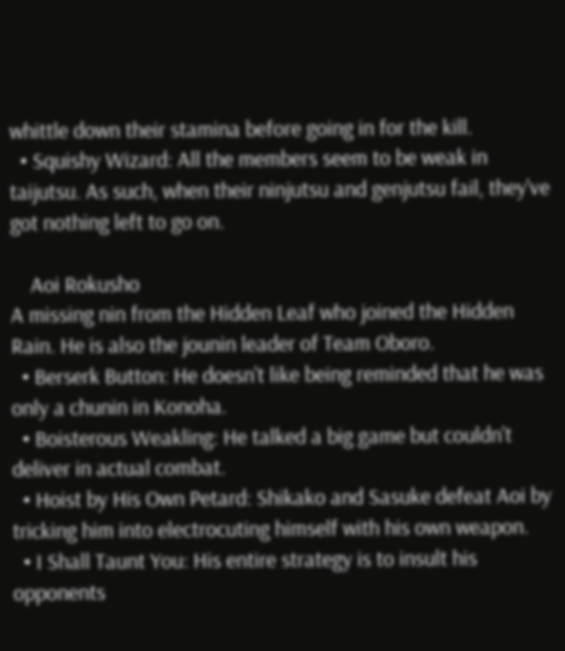whittle down their stamina before going in for the kill.
  • Squishy Wizard: All the members seem to be weak in taijutsu. As such, when their ninjutsu and genjutsu fail, they've got nothing left to go on.

    Aoi Rokusho
A missing nin from the Hidden Leaf who joined the Hidden Rain. He is also the jounin leader of Team Oboro.
  • Berserk Button: He doesn't like being reminded that he was only a chunin in Konoha.
  • Boisterous Weakling: He talked a big game but couldn't deliver in actual combat.
  • Hoist by His Own Petard: Shikako and Sasuke defeat Aoi by tricking him into electrocuting himself with his own weapon.
  • I Shall Taunt You: His entire strategy is to insult his opponents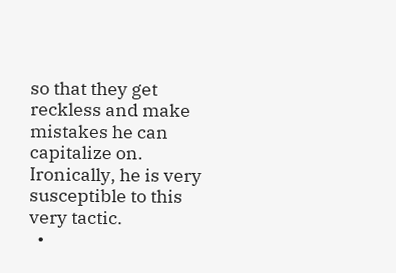so that they get reckless and make mistakes he can capitalize on. Ironically, he is very susceptible to this very tactic.
  •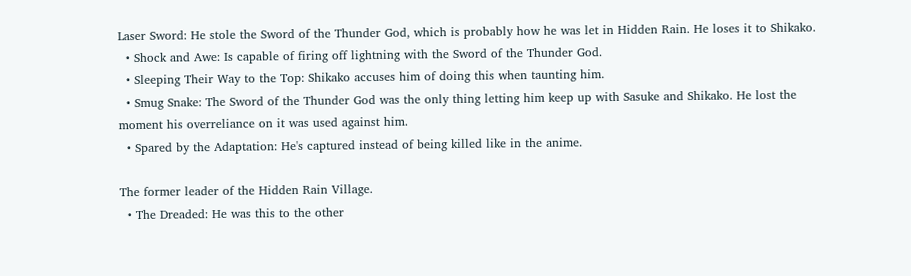Laser Sword: He stole the Sword of the Thunder God, which is probably how he was let in Hidden Rain. He loses it to Shikako.
  • Shock and Awe: Is capable of firing off lightning with the Sword of the Thunder God.
  • Sleeping Their Way to the Top: Shikako accuses him of doing this when taunting him.
  • Smug Snake: The Sword of the Thunder God was the only thing letting him keep up with Sasuke and Shikako. He lost the moment his overreliance on it was used against him.
  • Spared by the Adaptation: He's captured instead of being killed like in the anime.

The former leader of the Hidden Rain Village.
  • The Dreaded: He was this to the other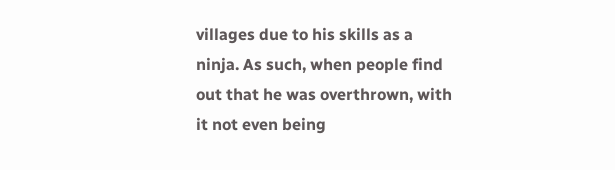villages due to his skills as a ninja. As such, when people find out that he was overthrown, with it not even being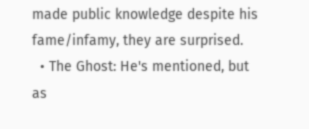made public knowledge despite his fame/infamy, they are surprised.
  • The Ghost: He's mentioned, but as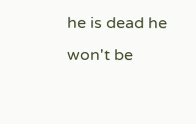he is dead he won't be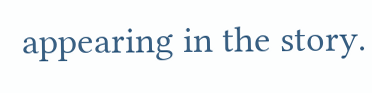appearing in the story.